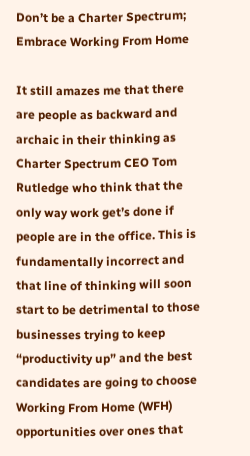Don’t be a Charter Spectrum; Embrace Working From Home

It still amazes me that there are people as backward and archaic in their thinking as Charter Spectrum CEO Tom Rutledge who think that the only way work get’s done if people are in the office. This is fundamentally incorrect and that line of thinking will soon start to be detrimental to those businesses trying to keep “productivity up” and the best candidates are going to choose Working From Home (WFH) opportunities over ones that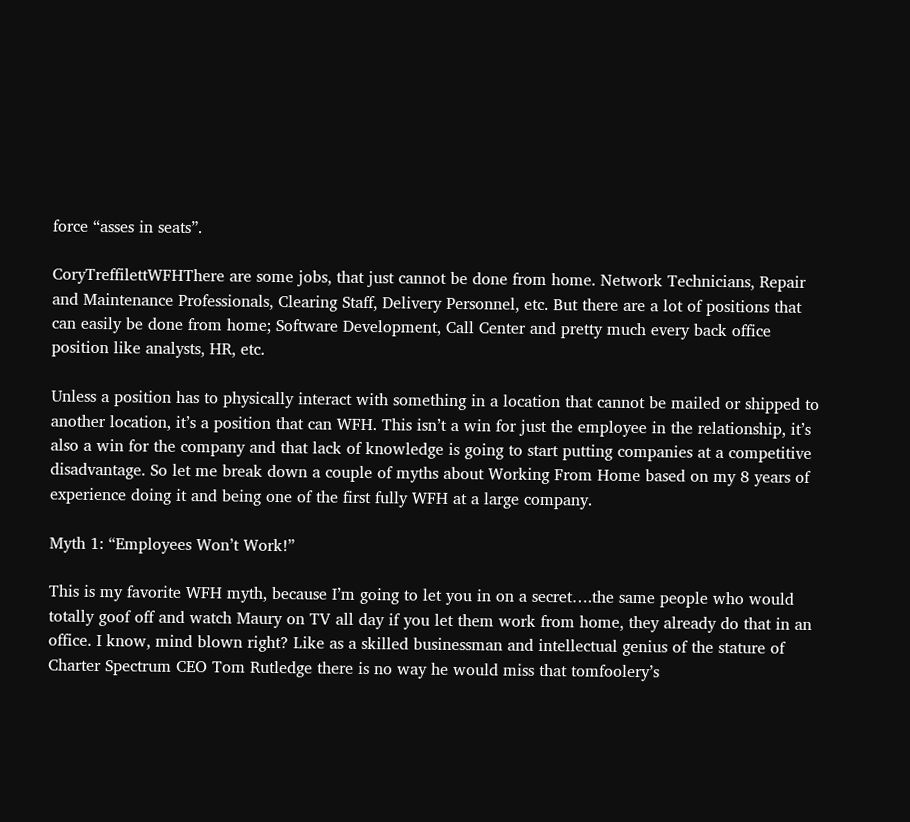force “asses in seats”.

CoryTreffilettWFHThere are some jobs, that just cannot be done from home. Network Technicians, Repair and Maintenance Professionals, Clearing Staff, Delivery Personnel, etc. But there are a lot of positions that can easily be done from home; Software Development, Call Center and pretty much every back office position like analysts, HR, etc.

Unless a position has to physically interact with something in a location that cannot be mailed or shipped to another location, it’s a position that can WFH. This isn’t a win for just the employee in the relationship, it’s also a win for the company and that lack of knowledge is going to start putting companies at a competitive disadvantage. So let me break down a couple of myths about Working From Home based on my 8 years of experience doing it and being one of the first fully WFH at a large company.

Myth 1: “Employees Won’t Work!”

This is my favorite WFH myth, because I’m going to let you in on a secret….the same people who would totally goof off and watch Maury on TV all day if you let them work from home, they already do that in an office. I know, mind blown right? Like as a skilled businessman and intellectual genius of the stature of Charter Spectrum CEO Tom Rutledge there is no way he would miss that tomfoolery’s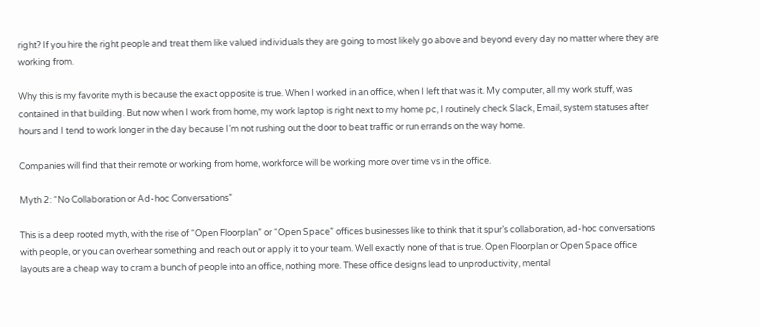right? If you hire the right people and treat them like valued individuals they are going to most likely go above and beyond every day no matter where they are working from.

Why this is my favorite myth is because the exact opposite is true. When I worked in an office, when I left that was it. My computer, all my work stuff, was contained in that building. But now when I work from home, my work laptop is right next to my home pc, I routinely check Slack, Email, system statuses after hours and I tend to work longer in the day because I’m not rushing out the door to beat traffic or run errands on the way home.

Companies will find that their remote or working from home, workforce will be working more over time vs in the office.

Myth 2: “No Collaboration or Ad-hoc Conversations”

This is a deep rooted myth, with the rise of “Open Floorplan” or “Open Space” offices businesses like to think that it spur’s collaboration, ad-hoc conversations with people, or you can overhear something and reach out or apply it to your team. Well exactly none of that is true. Open Floorplan or Open Space office layouts are a cheap way to cram a bunch of people into an office, nothing more. These office designs lead to unproductivity, mental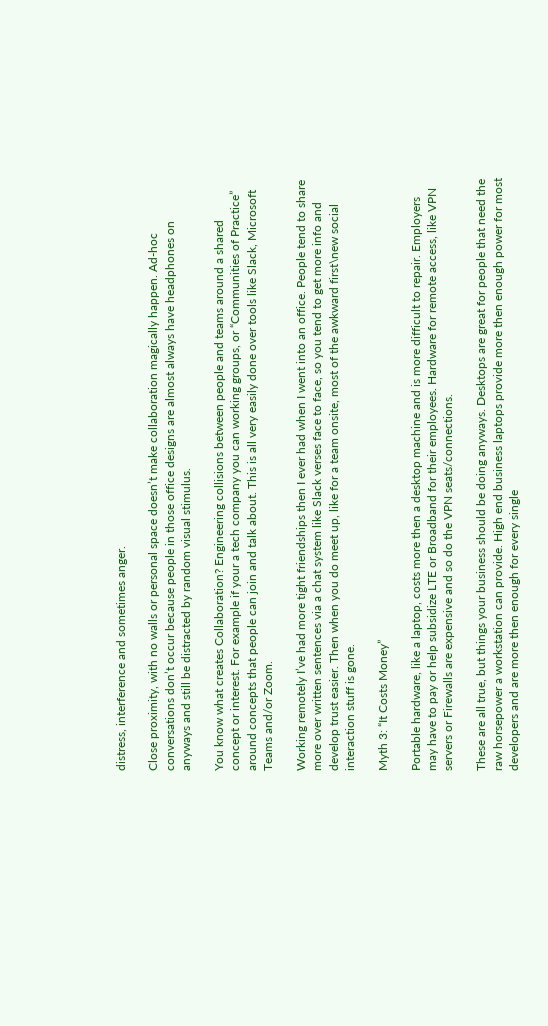distress, interference and sometimes anger.

Close proximity, with no walls or personal space doesn’t make collaboration magically happen. Ad-hoc conversations don’t occur because people in those office designs are almost always have headphones on anyways and still be distracted by random visual stimulus.

You know what creates Collaboration? Engineering collisions between people and teams around a shared concept or interest. For example if your a tech company you can working groups, or “Communities of Practice” around concepts that people can join and talk about. This is all very easily done over tools like Slack, Microsoft Teams and/or Zoom.

Working remotely I’ve had more tight friendships then I ever had when I went into an office. People tend to share more over written sentences via a chat system like Slack verses face to face, so you tend to get more info and develop trust easier. Then when you do meet up, like for a team onsite, most of the awkward first\new social interaction stuff is gone.

Myth 3: “It Costs Money”

Portable hardware, like a laptop, costs more then a desktop machine and is more difficult to repair. Employers may have to pay or help subsidize LTE or Broadband for their employees. Hardware for remote access, like VPN servers or Firewalls are expensive and so do the VPN seats/connections.

These are all true, but things your business should be doing anyways. Desktops are great for people that need the raw horsepower a workstation can provide. High end business laptops provide more then enough power for most developers and are more then enough for every single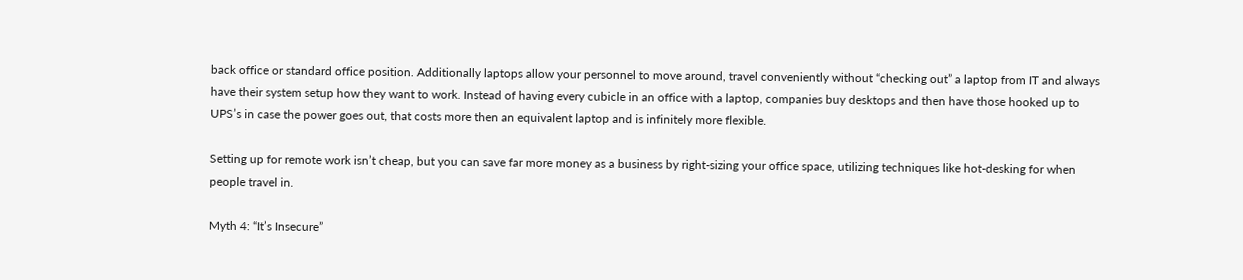back office or standard office position. Additionally laptops allow your personnel to move around, travel conveniently without “checking out” a laptop from IT and always have their system setup how they want to work. Instead of having every cubicle in an office with a laptop, companies buy desktops and then have those hooked up to UPS’s in case the power goes out, that costs more then an equivalent laptop and is infinitely more flexible.

Setting up for remote work isn’t cheap, but you can save far more money as a business by right-sizing your office space, utilizing techniques like hot-desking for when people travel in.

Myth 4: “It’s Insecure”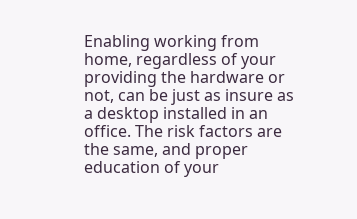Enabling working from home, regardless of your providing the hardware or not, can be just as insure as a desktop installed in an office. The risk factors are the same, and proper education of your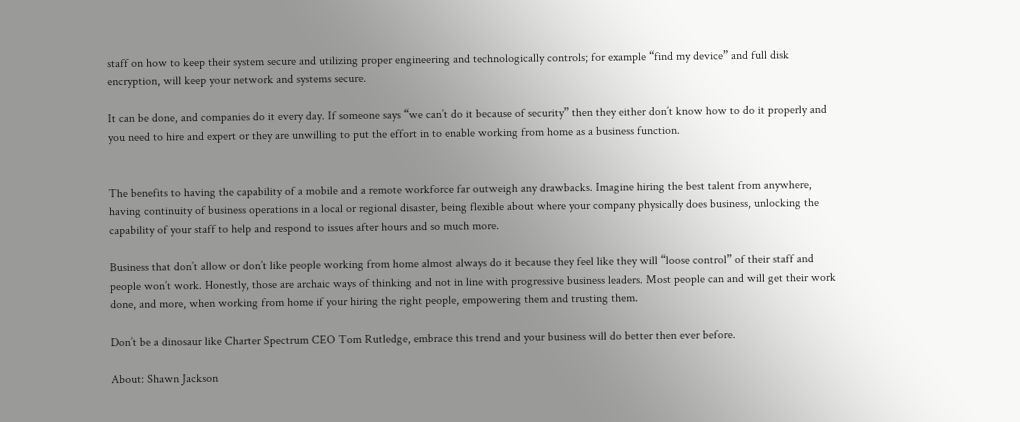staff on how to keep their system secure and utilizing proper engineering and technologically controls; for example “find my device” and full disk encryption, will keep your network and systems secure.

It can be done, and companies do it every day. If someone says “we can’t do it because of security” then they either don’t know how to do it properly and you need to hire and expert or they are unwilling to put the effort in to enable working from home as a business function.


The benefits to having the capability of a mobile and a remote workforce far outweigh any drawbacks. Imagine hiring the best talent from anywhere, having continuity of business operations in a local or regional disaster, being flexible about where your company physically does business, unlocking the capability of your staff to help and respond to issues after hours and so much more.

Business that don’t allow or don’t like people working from home almost always do it because they feel like they will “loose control” of their staff and people won’t work. Honestly, those are archaic ways of thinking and not in line with progressive business leaders. Most people can and will get their work done, and more, when working from home if your hiring the right people, empowering them and trusting them.

Don’t be a dinosaur like Charter Spectrum CEO Tom Rutledge, embrace this trend and your business will do better then ever before.

About: Shawn Jackson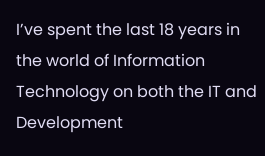I’ve spent the last 18 years in the world of Information Technology on both the IT and Development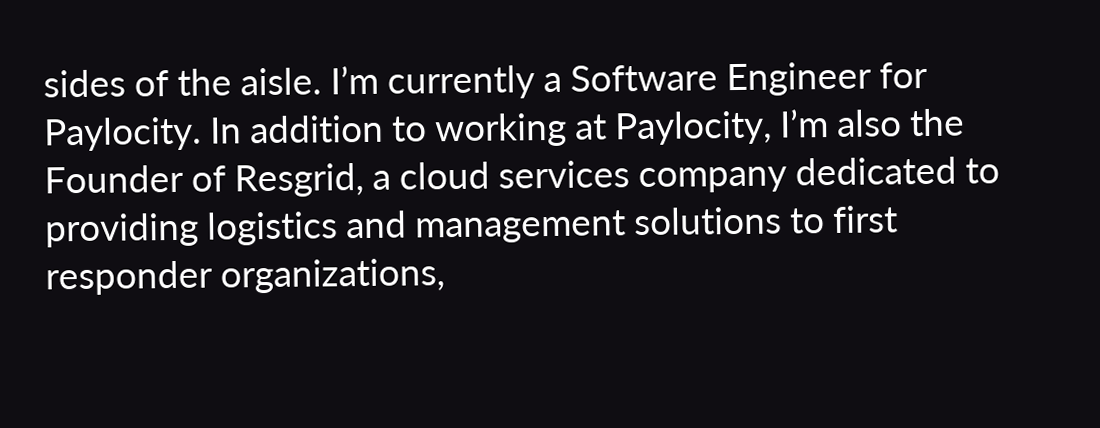sides of the aisle. I’m currently a Software Engineer for Paylocity. In addition to working at Paylocity, I’m also the Founder of Resgrid, a cloud services company dedicated to providing logistics and management solutions to first responder organizations,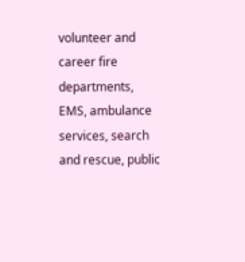volunteer and career fire departments, EMS, ambulance services, search and rescue, public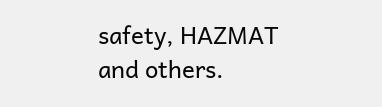safety, HAZMAT and others.